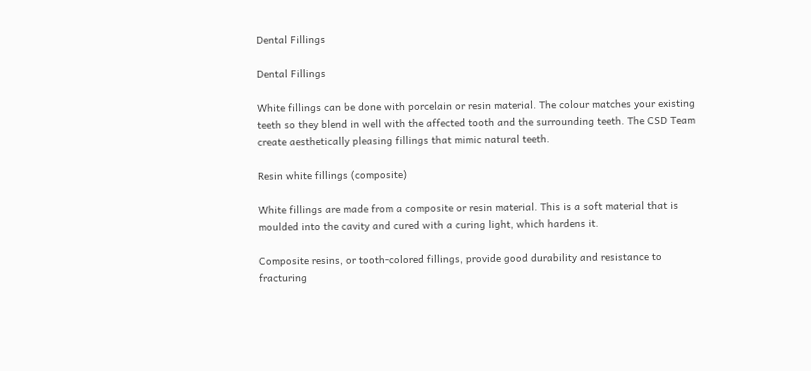Dental Fillings

Dental Fillings

White fillings can be done with porcelain or resin material. The colour matches your existing teeth so they blend in well with the affected tooth and the surrounding teeth. The CSD Team create aesthetically pleasing fillings that mimic natural teeth.

Resin white fillings (composite)

White fillings are made from a composite or resin material. This is a soft material that is moulded into the cavity and cured with a curing light, which hardens it.

Composite resins, or tooth-colored fillings, provide good durability and resistance to fracturing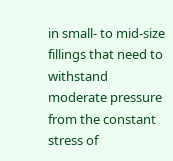in small- to mid-size fillings that need to withstand moderate pressure from the constant stress of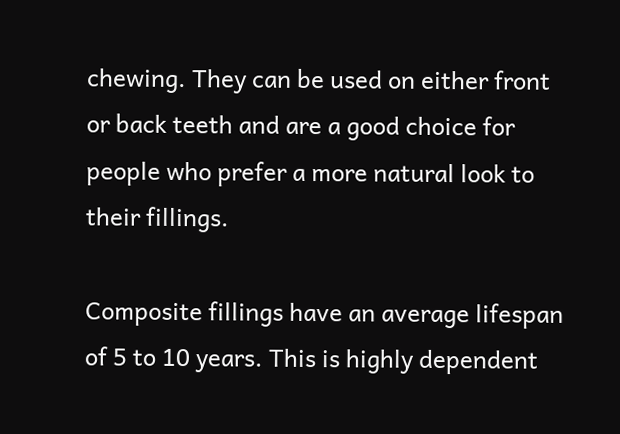chewing. They can be used on either front or back teeth and are a good choice for people who prefer a more natural look to their fillings.

Composite fillings have an average lifespan of 5 to 10 years. This is highly dependent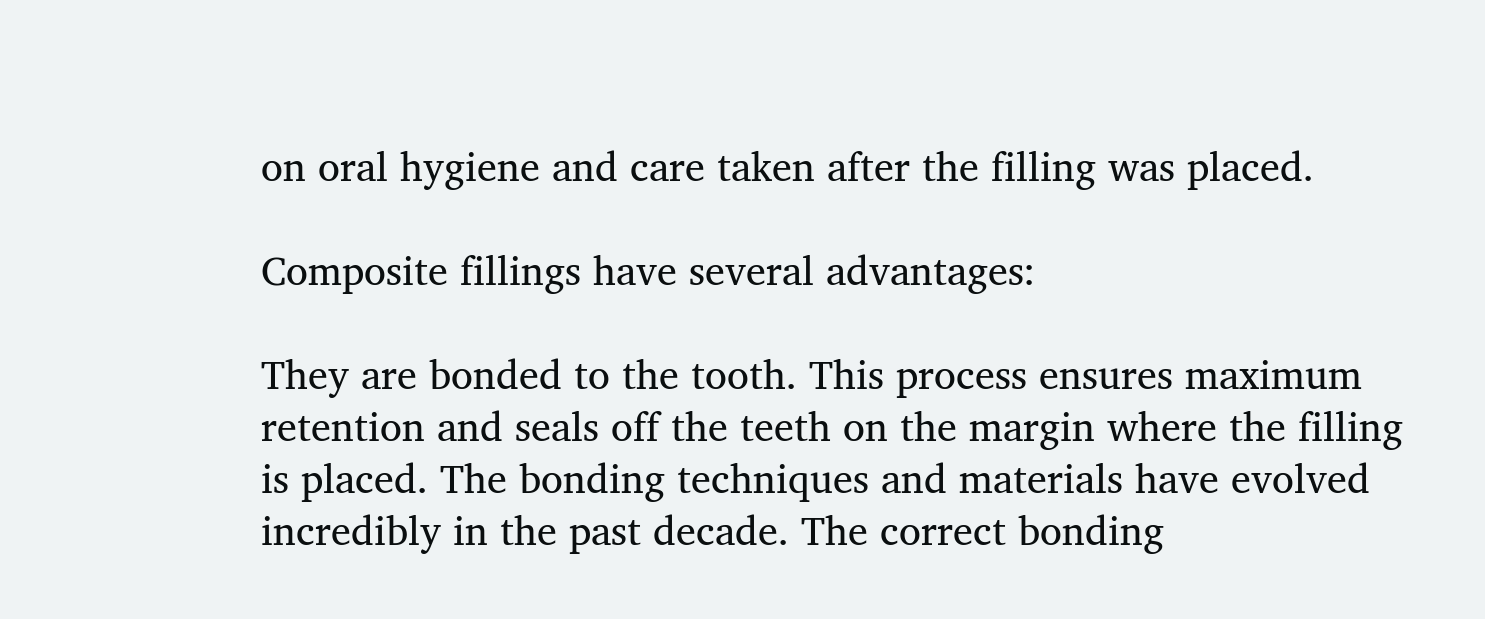on oral hygiene and care taken after the filling was placed.

Composite fillings have several advantages:

They are bonded to the tooth. This process ensures maximum retention and seals off the teeth on the margin where the filling is placed. The bonding techniques and materials have evolved incredibly in the past decade. The correct bonding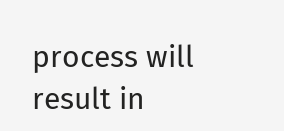process will result in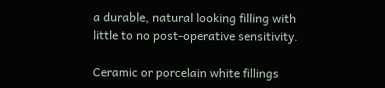a durable, natural looking filling with little to no post-operative sensitivity.

Ceramic or porcelain white fillings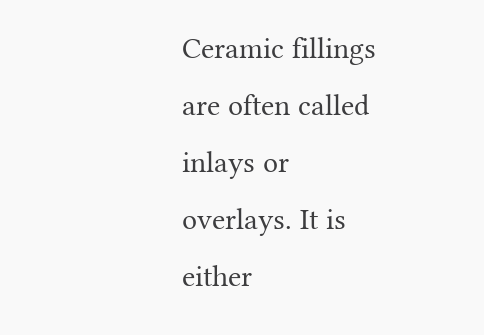Ceramic fillings are often called inlays or overlays. It is either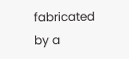fabricated by a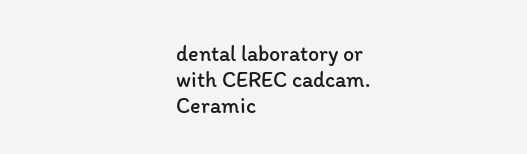dental laboratory or with CEREC cadcam. Ceramic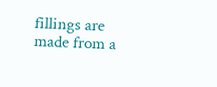fillings are made from a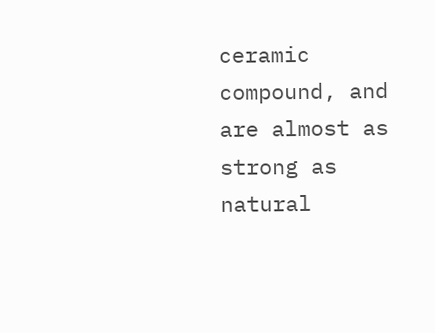ceramic compound, and are almost as strong as natural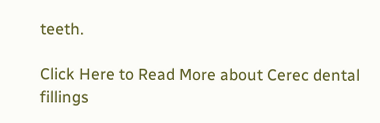teeth.

Click Here to Read More about Cerec dental fillings